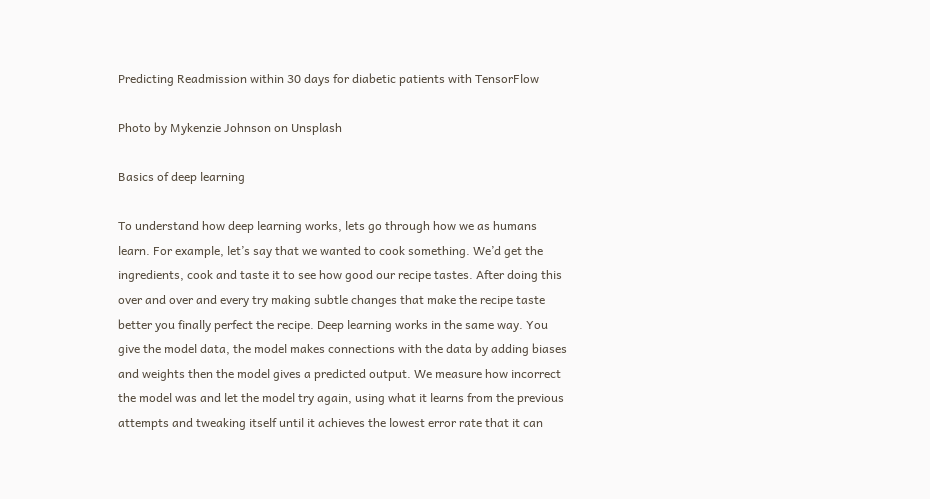Predicting Readmission within 30 days for diabetic patients with TensorFlow

Photo by Mykenzie Johnson on Unsplash

Basics of deep learning

To understand how deep learning works, lets go through how we as humans learn. For example, let’s say that we wanted to cook something. We’d get the ingredients, cook and taste it to see how good our recipe tastes. After doing this over and over and every try making subtle changes that make the recipe taste better you finally perfect the recipe. Deep learning works in the same way. You give the model data, the model makes connections with the data by adding biases and weights then the model gives a predicted output. We measure how incorrect the model was and let the model try again, using what it learns from the previous attempts and tweaking itself until it achieves the lowest error rate that it can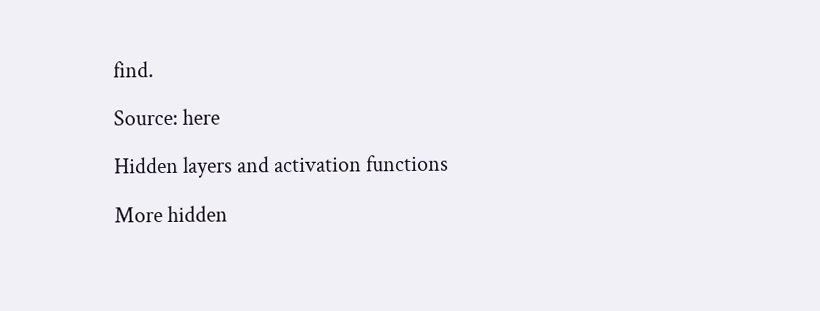find.

Source: here

Hidden layers and activation functions

More hidden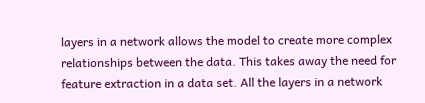layers in a network allows the model to create more complex relationships between the data. This takes away the need for feature extraction in a data set. All the layers in a network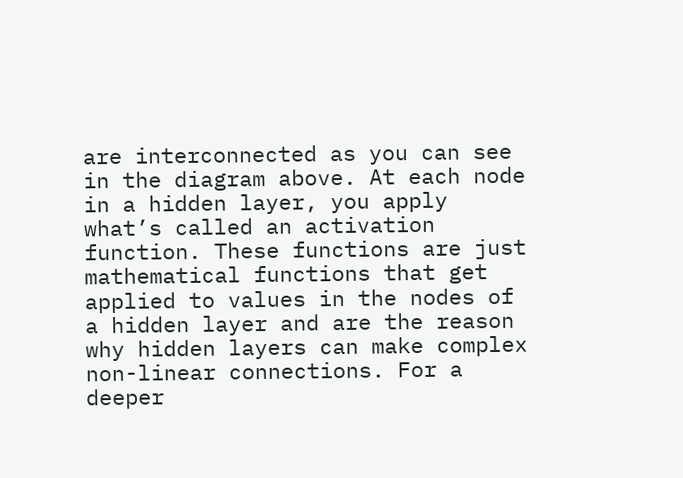are interconnected as you can see in the diagram above. At each node in a hidden layer, you apply what’s called an activation function. These functions are just mathematical functions that get applied to values in the nodes of a hidden layer and are the reason why hidden layers can make complex non-linear connections. For a deeper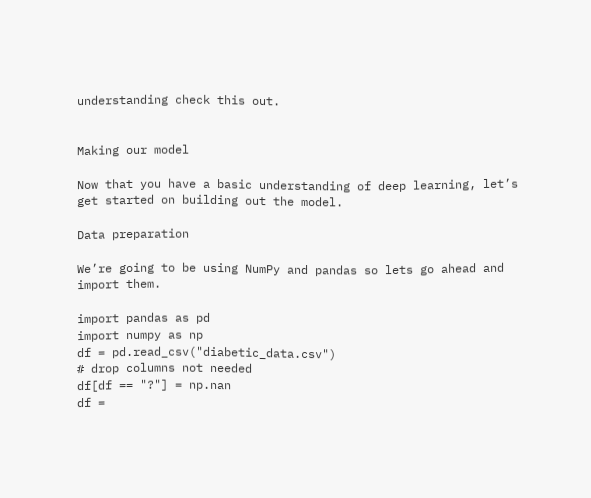understanding check this out.


Making our model

Now that you have a basic understanding of deep learning, let’s get started on building out the model.

Data preparation

We’re going to be using NumPy and pandas so lets go ahead and import them.

import pandas as pd
import numpy as np
df = pd.read_csv("diabetic_data.csv")
# drop columns not needed
df[df == "?"] = np.nan
df =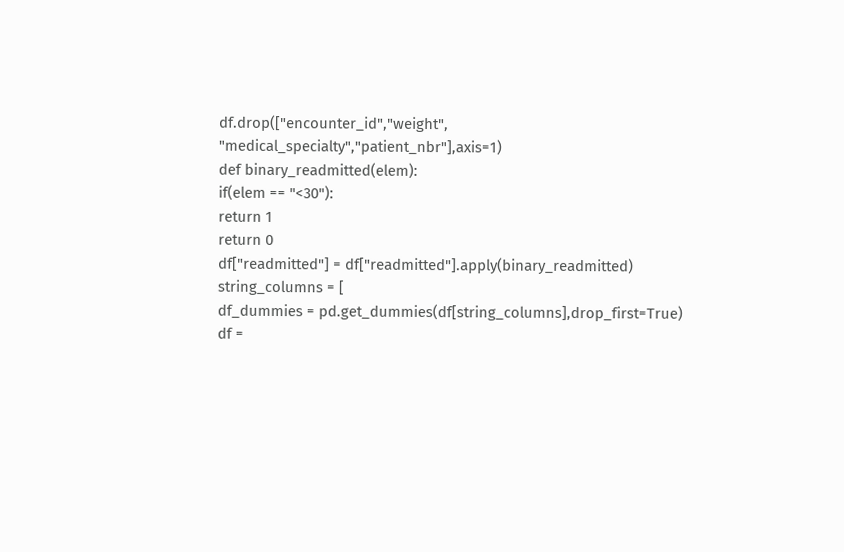df.drop(["encounter_id","weight", "medical_specialty","patient_nbr"],axis=1)
def binary_readmitted(elem):
if(elem == "<30"):
return 1
return 0
df["readmitted"] = df["readmitted"].apply(binary_readmitted)
string_columns = [
df_dummies = pd.get_dummies(df[string_columns],drop_first=True)
df =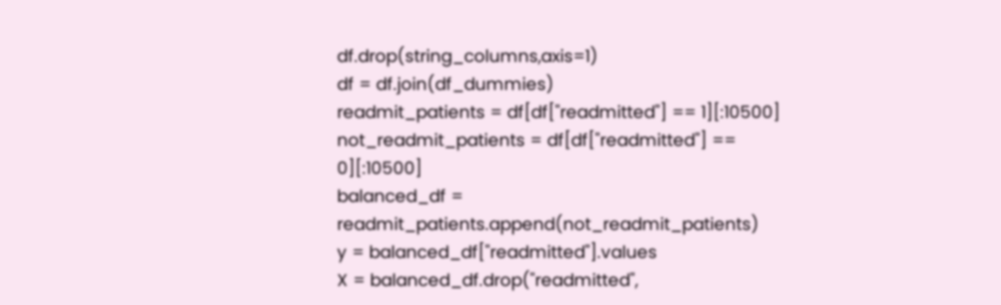df.drop(string_columns,axis=1)
df = df.join(df_dummies)
readmit_patients = df[df["readmitted"] == 1][:10500]
not_readmit_patients = df[df["readmitted"] == 0][:10500]
balanced_df = readmit_patients.append(not_readmit_patients)
y = balanced_df["readmitted"].values
X = balanced_df.drop("readmitted",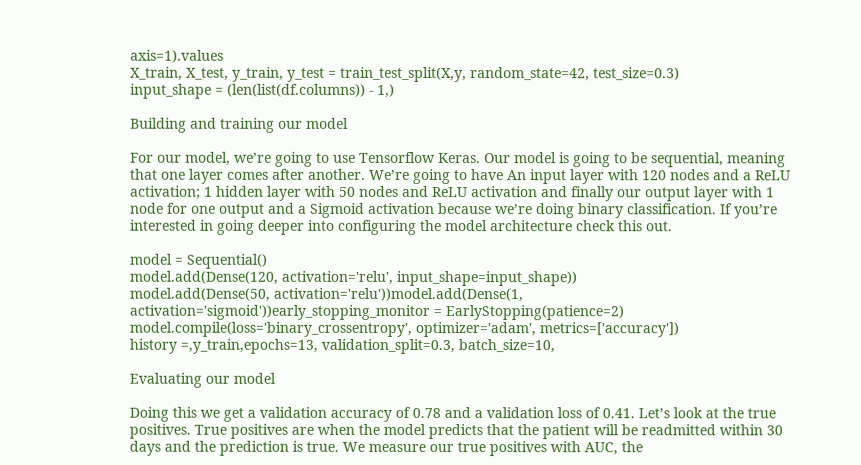axis=1).values
X_train, X_test, y_train, y_test = train_test_split(X,y, random_state=42, test_size=0.3)
input_shape = (len(list(df.columns)) - 1,)

Building and training our model

For our model, we’re going to use Tensorflow Keras. Our model is going to be sequential, meaning that one layer comes after another. We’re going to have An input layer with 120 nodes and a ReLU activation; 1 hidden layer with 50 nodes and ReLU activation and finally our output layer with 1 node for one output and a Sigmoid activation because we’re doing binary classification. If you’re interested in going deeper into configuring the model architecture check this out.

model = Sequential()
model.add(Dense(120, activation='relu', input_shape=input_shape))
model.add(Dense(50, activation='relu'))model.add(Dense(1, activation='sigmoid'))early_stopping_monitor = EarlyStopping(patience=2)
model.compile(loss='binary_crossentropy', optimizer='adam', metrics=['accuracy'])
history =,y_train,epochs=13, validation_split=0.3, batch_size=10,

Evaluating our model

Doing this we get a validation accuracy of 0.78 and a validation loss of 0.41. Let’s look at the true positives. True positives are when the model predicts that the patient will be readmitted within 30 days and the prediction is true. We measure our true positives with AUC, the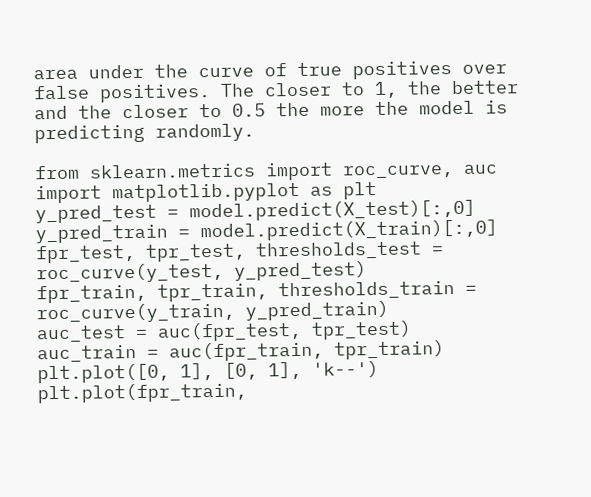area under the curve of true positives over false positives. The closer to 1, the better and the closer to 0.5 the more the model is predicting randomly.

from sklearn.metrics import roc_curve, auc
import matplotlib.pyplot as plt
y_pred_test = model.predict(X_test)[:,0]
y_pred_train = model.predict(X_train)[:,0]
fpr_test, tpr_test, thresholds_test = roc_curve(y_test, y_pred_test)
fpr_train, tpr_train, thresholds_train = roc_curve(y_train, y_pred_train)
auc_test = auc(fpr_test, tpr_test)
auc_train = auc(fpr_train, tpr_train)
plt.plot([0, 1], [0, 1], 'k--')
plt.plot(fpr_train,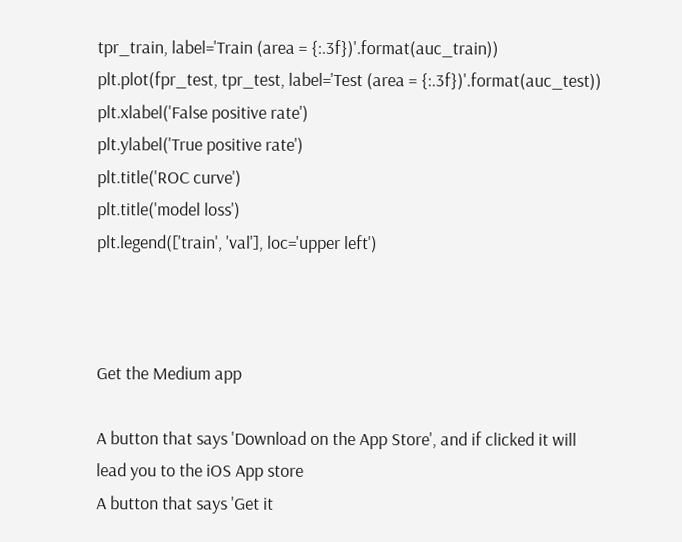tpr_train, label='Train (area = {:.3f})'.format(auc_train))
plt.plot(fpr_test, tpr_test, label='Test (area = {:.3f})'.format(auc_test))
plt.xlabel('False positive rate')
plt.ylabel('True positive rate')
plt.title('ROC curve')
plt.title('model loss')
plt.legend(['train', 'val'], loc='upper left')



Get the Medium app

A button that says 'Download on the App Store', and if clicked it will lead you to the iOS App store
A button that says 'Get it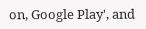on, Google Play', and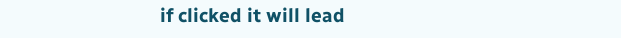if clicked it will lead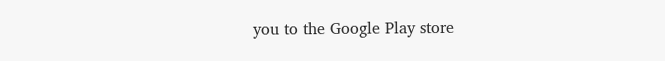you to the Google Play store